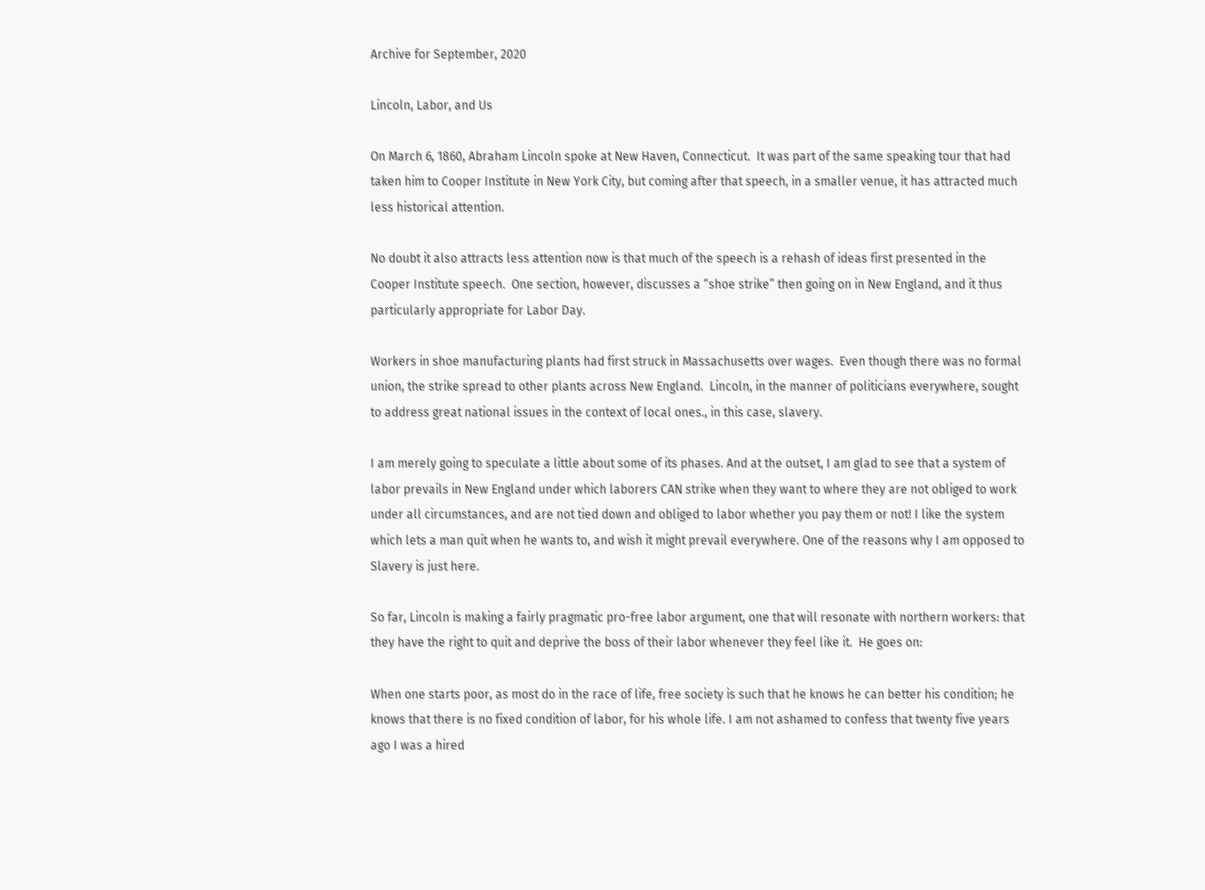Archive for September, 2020

Lincoln, Labor, and Us

On March 6, 1860, Abraham Lincoln spoke at New Haven, Connecticut.  It was part of the same speaking tour that had taken him to Cooper Institute in New York City, but coming after that speech, in a smaller venue, it has attracted much less historical attention.

No doubt it also attracts less attention now is that much of the speech is a rehash of ideas first presented in the Cooper Institute speech.  One section, however, discusses a “shoe strike” then going on in New England, and it thus particularly appropriate for Labor Day.

Workers in shoe manufacturing plants had first struck in Massachusetts over wages.  Even though there was no formal union, the strike spread to other plants across New England.  Lincoln, in the manner of politicians everywhere, sought to address great national issues in the context of local ones., in this case, slavery.

I am merely going to speculate a little about some of its phases. And at the outset, I am glad to see that a system of labor prevails in New England under which laborers CAN strike when they want to where they are not obliged to work under all circumstances, and are not tied down and obliged to labor whether you pay them or not! I like the system which lets a man quit when he wants to, and wish it might prevail everywhere. One of the reasons why I am opposed to Slavery is just here.

So far, Lincoln is making a fairly pragmatic pro-free labor argument, one that will resonate with northern workers: that they have the right to quit and deprive the boss of their labor whenever they feel like it.  He goes on:

When one starts poor, as most do in the race of life, free society is such that he knows he can better his condition; he knows that there is no fixed condition of labor, for his whole life. I am not ashamed to confess that twenty five years ago I was a hired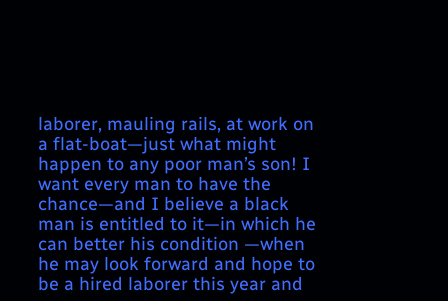laborer, mauling rails, at work on a flat-boat—just what might happen to any poor man’s son! I want every man to have the chance—and I believe a black man is entitled to it—in which he can better his condition —when he may look forward and hope to be a hired laborer this year and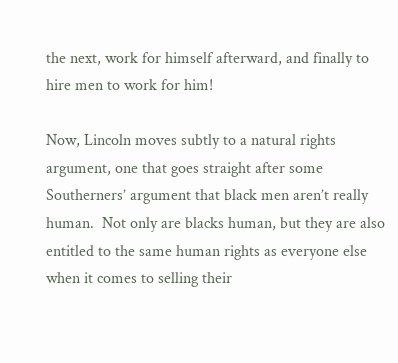the next, work for himself afterward, and finally to hire men to work for him!

Now, Lincoln moves subtly to a natural rights argument, one that goes straight after some Southerners’ argument that black men aren’t really human.  Not only are blacks human, but they are also entitled to the same human rights as everyone else when it comes to selling their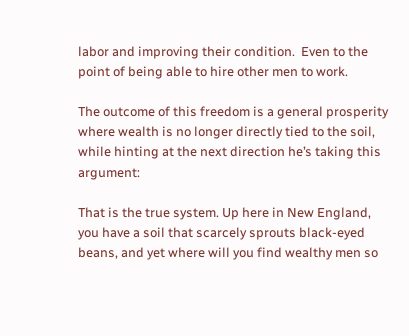labor and improving their condition.  Even to the point of being able to hire other men to work.

The outcome of this freedom is a general prosperity where wealth is no longer directly tied to the soil, while hinting at the next direction he’s taking this argument:

That is the true system. Up here in New England, you have a soil that scarcely sprouts black-eyed beans, and yet where will you find wealthy men so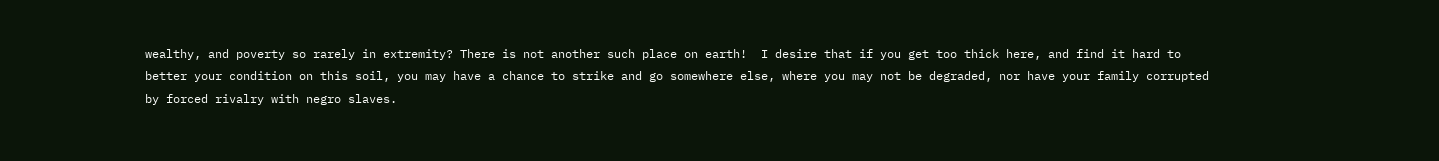wealthy, and poverty so rarely in extremity? There is not another such place on earth!  I desire that if you get too thick here, and find it hard to better your condition on this soil, you may have a chance to strike and go somewhere else, where you may not be degraded, nor have your family corrupted by forced rivalry with negro slaves.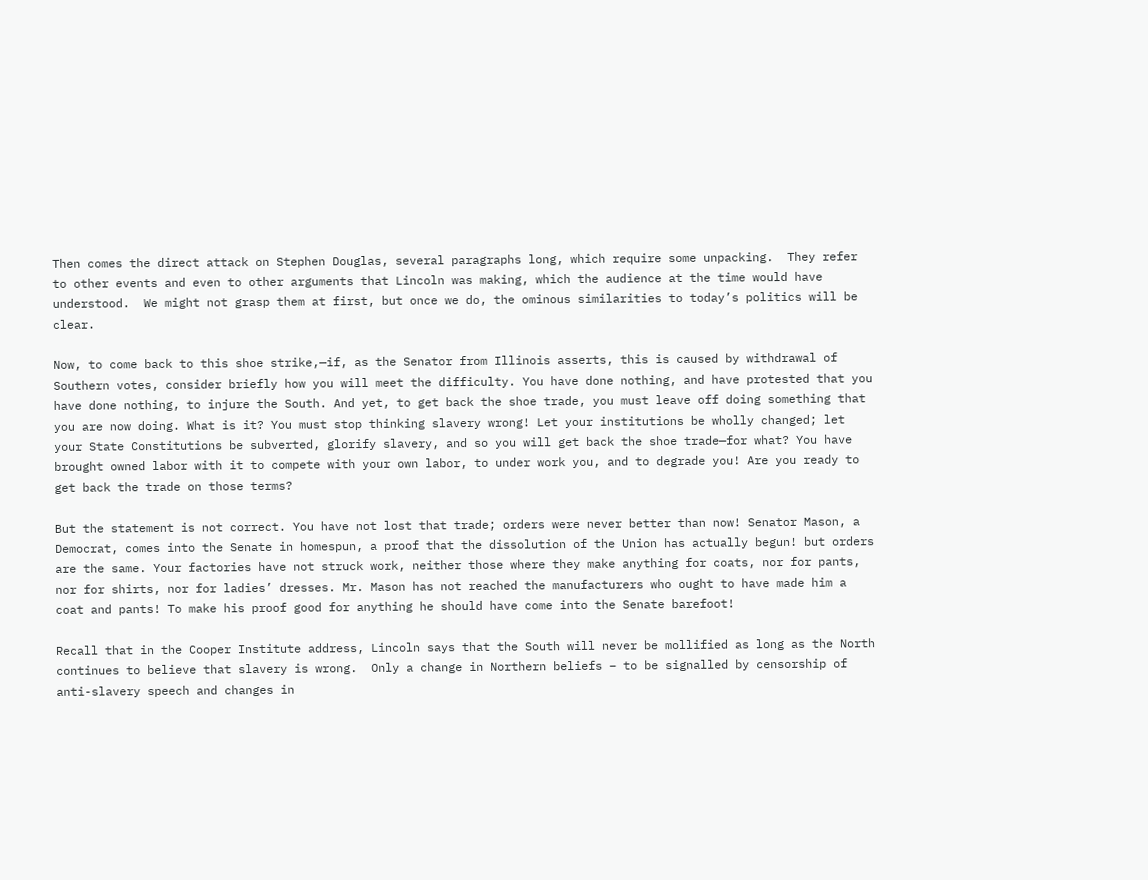Then comes the direct attack on Stephen Douglas, several paragraphs long, which require some unpacking.  They refer to other events and even to other arguments that Lincoln was making, which the audience at the time would have understood.  We might not grasp them at first, but once we do, the ominous similarities to today’s politics will be clear.

Now, to come back to this shoe strike,—if, as the Senator from Illinois asserts, this is caused by withdrawal of Southern votes, consider briefly how you will meet the difficulty. You have done nothing, and have protested that you have done nothing, to injure the South. And yet, to get back the shoe trade, you must leave off doing something that you are now doing. What is it? You must stop thinking slavery wrong! Let your institutions be wholly changed; let your State Constitutions be subverted, glorify slavery, and so you will get back the shoe trade—for what? You have brought owned labor with it to compete with your own labor, to under work you, and to degrade you! Are you ready to get back the trade on those terms?

But the statement is not correct. You have not lost that trade; orders were never better than now! Senator Mason, a Democrat, comes into the Senate in homespun, a proof that the dissolution of the Union has actually begun! but orders are the same. Your factories have not struck work, neither those where they make anything for coats, nor for pants, nor for shirts, nor for ladies’ dresses. Mr. Mason has not reached the manufacturers who ought to have made him a coat and pants! To make his proof good for anything he should have come into the Senate barefoot!

Recall that in the Cooper Institute address, Lincoln says that the South will never be mollified as long as the North continues to believe that slavery is wrong.  Only a change in Northern beliefs – to be signalled by censorship of anti-slavery speech and changes in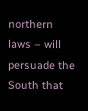northern laws – will persuade the South that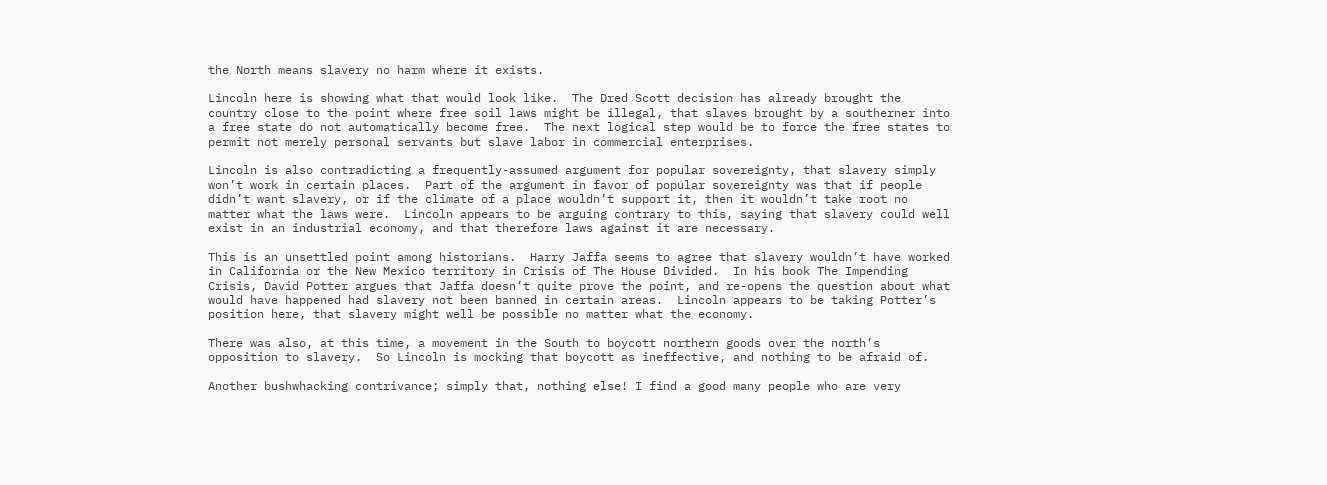the North means slavery no harm where it exists.

Lincoln here is showing what that would look like.  The Dred Scott decision has already brought the country close to the point where free soil laws might be illegal, that slaves brought by a southerner into a free state do not automatically become free.  The next logical step would be to force the free states to permit not merely personal servants but slave labor in commercial enterprises.

Lincoln is also contradicting a frequently-assumed argument for popular sovereignty, that slavery simply won’t work in certain places.  Part of the argument in favor of popular sovereignty was that if people didn’t want slavery, or if the climate of a place wouldn’t support it, then it wouldn’t take root no matter what the laws were.  Lincoln appears to be arguing contrary to this, saying that slavery could well exist in an industrial economy, and that therefore laws against it are necessary.

This is an unsettled point among historians.  Harry Jaffa seems to agree that slavery wouldn’t have worked in California or the New Mexico territory in Crisis of The House Divided.  In his book The Impending Crisis, David Potter argues that Jaffa doesn’t quite prove the point, and re-opens the question about what would have happened had slavery not been banned in certain areas.  Lincoln appears to be taking Potter’s position here, that slavery might well be possible no matter what the economy.

There was also, at this time, a movement in the South to boycott northern goods over the north’s opposition to slavery.  So Lincoln is mocking that boycott as ineffective, and nothing to be afraid of.

Another bushwhacking contrivance; simply that, nothing else! I find a good many people who are very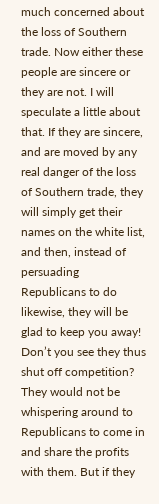much concerned about the loss of Southern trade. Now either these people are sincere or they are not. I will speculate a little about that. If they are sincere, and are moved by any real danger of the loss of Southern trade, they will simply get their names on the white list, and then, instead of persuading Republicans to do likewise, they will be glad to keep you away! Don’t you see they thus shut off competition? They would not be whispering around to Republicans to come in and share the profits with them. But if they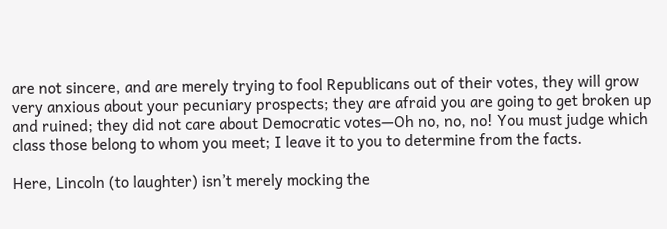are not sincere, and are merely trying to fool Republicans out of their votes, they will grow very anxious about your pecuniary prospects; they are afraid you are going to get broken up and ruined; they did not care about Democratic votes—Oh no, no, no! You must judge which class those belong to whom you meet; I leave it to you to determine from the facts.

Here, Lincoln (to laughter) isn’t merely mocking the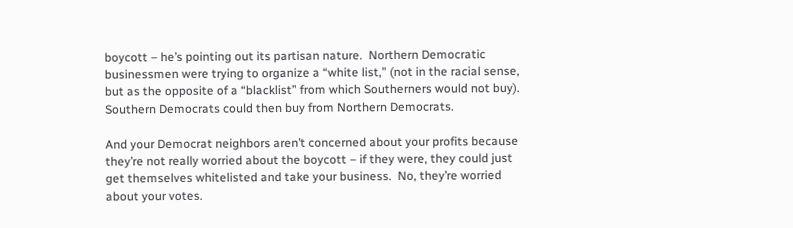boycott – he’s pointing out its partisan nature.  Northern Democratic businessmen were trying to organize a “white list,” (not in the racial sense, but as the opposite of a “blacklist” from which Southerners would not buy).  Southern Democrats could then buy from Northern Democrats.

And your Democrat neighbors aren’t concerned about your profits because they’re not really worried about the boycott – if they were, they could just get themselves whitelisted and take your business.  No, they’re worried about your votes.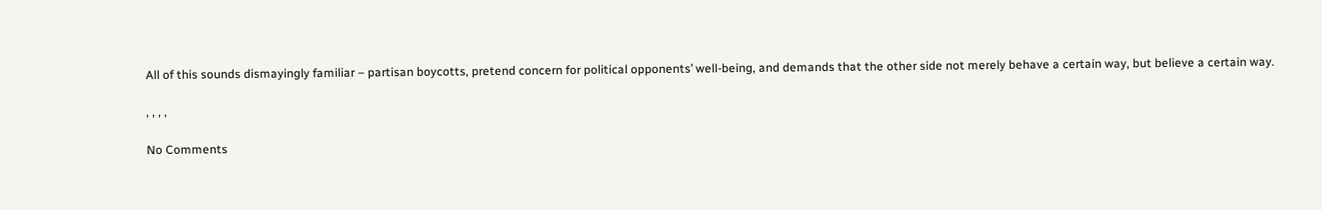All of this sounds dismayingly familiar – partisan boycotts, pretend concern for political opponents’ well-being, and demands that the other side not merely behave a certain way, but believe a certain way.

, , , ,

No Comments